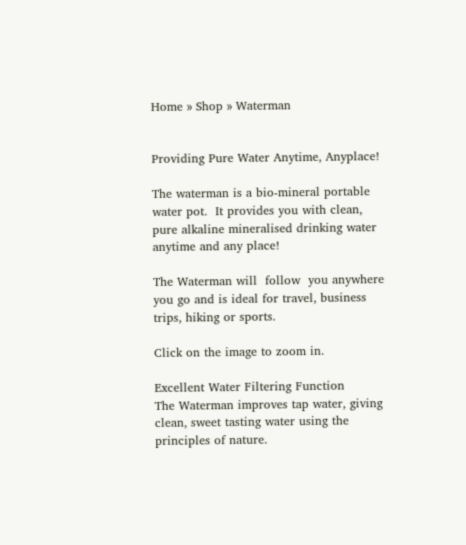Home » Shop » Waterman


Providing Pure Water Anytime, Anyplace!

The waterman is a bio-mineral portable water pot.  It provides you with clean, pure alkaline mineralised drinking water anytime and any place!

The Waterman will  follow  you anywhere you go and is ideal for travel, business trips, hiking or sports.

Click on the image to zoom in.

Excellent Water Filtering Function
The Waterman improves tap water, giving clean, sweet tasting water using the principles of nature.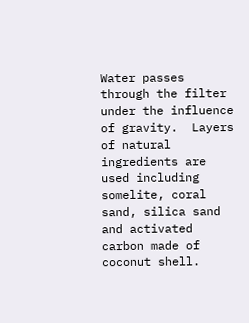Water passes through the filter under the influence of gravity.  Layers of natural ingredients are used including somelite, coral sand, silica sand and activated carbon made of coconut shell.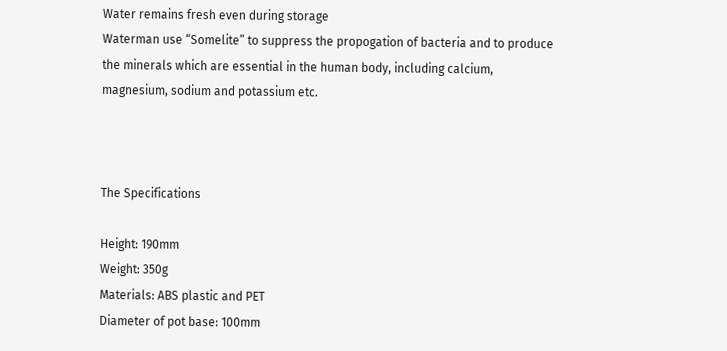Water remains fresh even during storage
Waterman use “Somelite” to suppress the propogation of bacteria and to produce the minerals which are essential in the human body, including calcium, magnesium, sodium and potassium etc.



The Specifications

Height: 190mm
Weight: 350g
Materials: ABS plastic and PET
Diameter of pot base: 100mm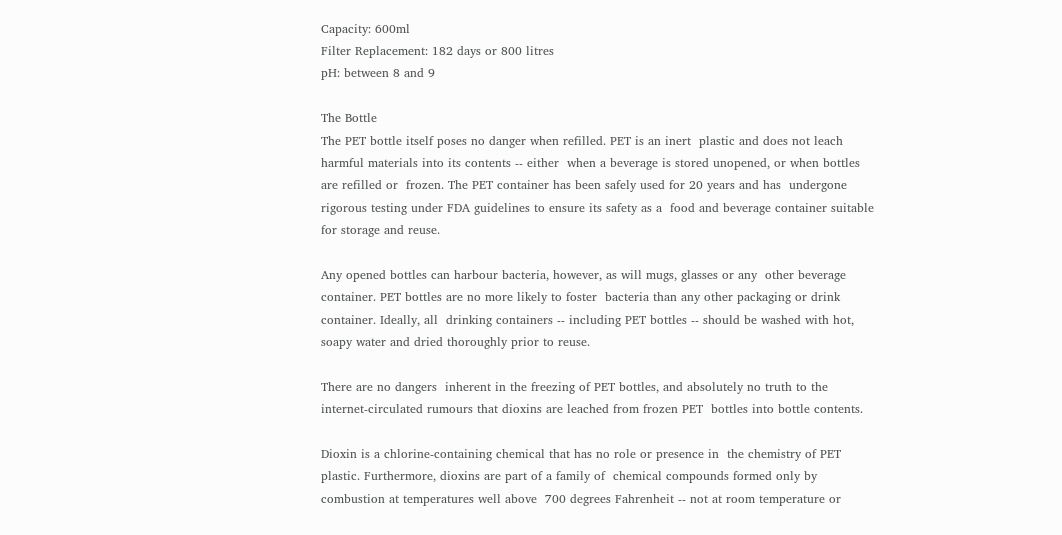Capacity: 600ml
Filter Replacement: 182 days or 800 litres
pH: between 8 and 9

The Bottle
The PET bottle itself poses no danger when refilled. PET is an inert  plastic and does not leach harmful materials into its contents -- either  when a beverage is stored unopened, or when bottles are refilled or  frozen. The PET container has been safely used for 20 years and has  undergone rigorous testing under FDA guidelines to ensure its safety as a  food and beverage container suitable for storage and reuse.

Any opened bottles can harbour bacteria, however, as will mugs, glasses or any  other beverage container. PET bottles are no more likely to foster  bacteria than any other packaging or drink container. Ideally, all  drinking containers -- including PET bottles -- should be washed with hot,  soapy water and dried thoroughly prior to reuse.

There are no dangers  inherent in the freezing of PET bottles, and absolutely no truth to the  internet-circulated rumours that dioxins are leached from frozen PET  bottles into bottle contents.

Dioxin is a chlorine-containing chemical that has no role or presence in  the chemistry of PET plastic. Furthermore, dioxins are part of a family of  chemical compounds formed only by combustion at temperatures well above  700 degrees Fahrenheit -- not at room temperature or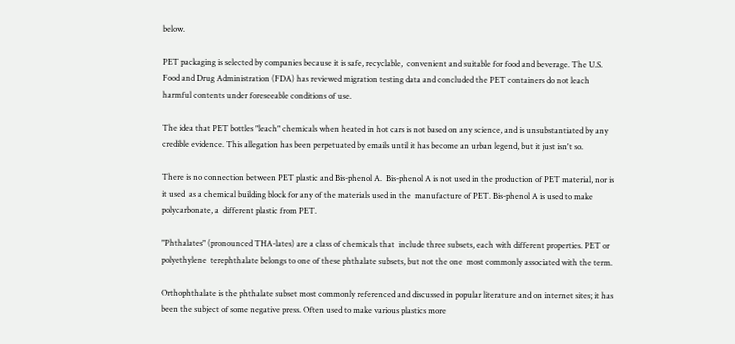below.

PET packaging is selected by companies because it is safe, recyclable,  convenient and suitable for food and beverage. The U.S. Food and Drug Administration (FDA) has reviewed migration testing data and concluded the PET containers do not leach harmful contents under foreseeable conditions of use.

The idea that PET bottles "leach" chemicals when heated in hot cars is not based on any science, and is unsubstantiated by any credible evidence. This allegation has been perpetuated by emails until it has become an urban legend, but it just isn't so.

There is no connection between PET plastic and Bis-phenol A.  Bis-phenol A is not used in the production of PET material, nor is it used  as a chemical building block for any of the materials used in the  manufacture of PET. Bis-phenol A is used to make polycarbonate, a  different plastic from PET.

"Phthalates" (pronounced THA-lates) are a class of chemicals that  include three subsets, each with different properties. PET or polyethylene  terephthalate belongs to one of these phthalate subsets, but not the one  most commonly associated with the term.

Orthophthalate is the phthalate subset most commonly referenced and discussed in popular literature and on internet sites; it has been the subject of some negative press. Often used to make various plastics more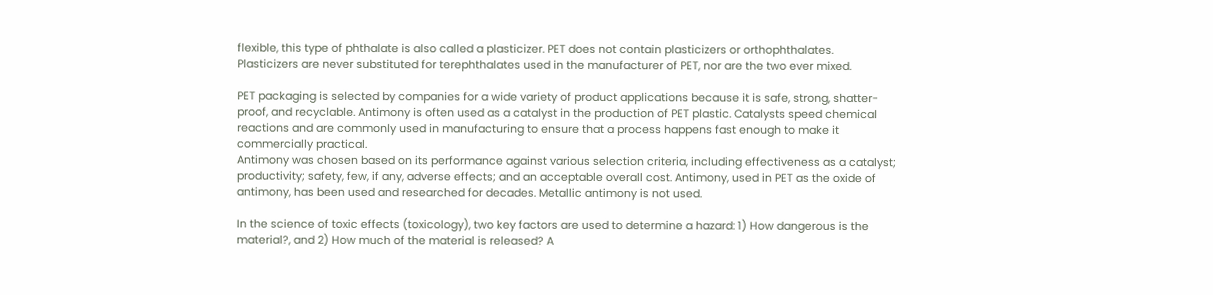flexible, this type of phthalate is also called a plasticizer. PET does not contain plasticizers or orthophthalates. Plasticizers are never substituted for terephthalates used in the manufacturer of PET, nor are the two ever mixed.

PET packaging is selected by companies for a wide variety of product applications because it is safe, strong, shatter-proof, and recyclable. Antimony is often used as a catalyst in the production of PET plastic. Catalysts speed chemical reactions and are commonly used in manufacturing to ensure that a process happens fast enough to make it commercially practical.
Antimony was chosen based on its performance against various selection criteria, including effectiveness as a catalyst; productivity; safety, few, if any, adverse effects; and an acceptable overall cost. Antimony, used in PET as the oxide of antimony, has been used and researched for decades. Metallic antimony is not used.

In the science of toxic effects (toxicology), two key factors are used to determine a hazard: 1) How dangerous is the material?, and 2) How much of the material is released? A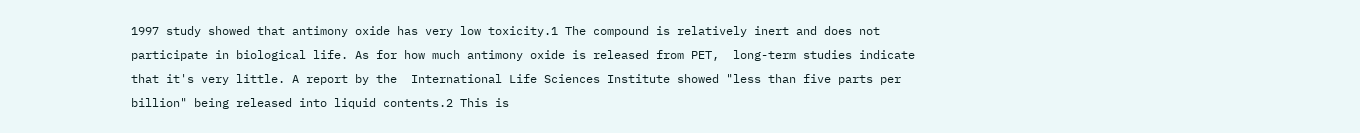1997 study showed that antimony oxide has very low toxicity.1 The compound is relatively inert and does not participate in biological life. As for how much antimony oxide is released from PET,  long-term studies indicate that it's very little. A report by the  International Life Sciences Institute showed "less than five parts per  billion" being released into liquid contents.2 This is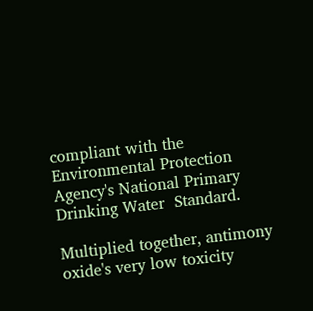compliant with the  Environmental Protection Agency's National Primary Drinking Water  Standard.

Multiplied together, antimony oxide's very low toxicity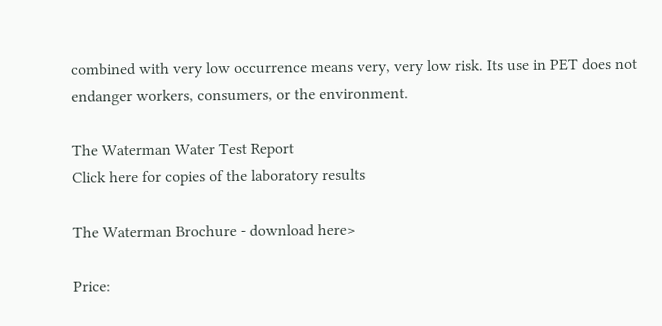combined with very low occurrence means very, very low risk. Its use in PET does not endanger workers, consumers, or the environment.

The Waterman Water Test Report
Click here for copies of the laboratory results

The Waterman Brochure - download here>

Price: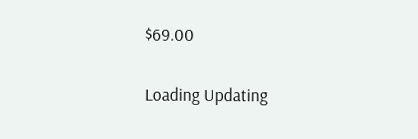$69.00

Loading Updating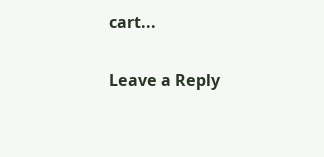cart...

Leave a Reply